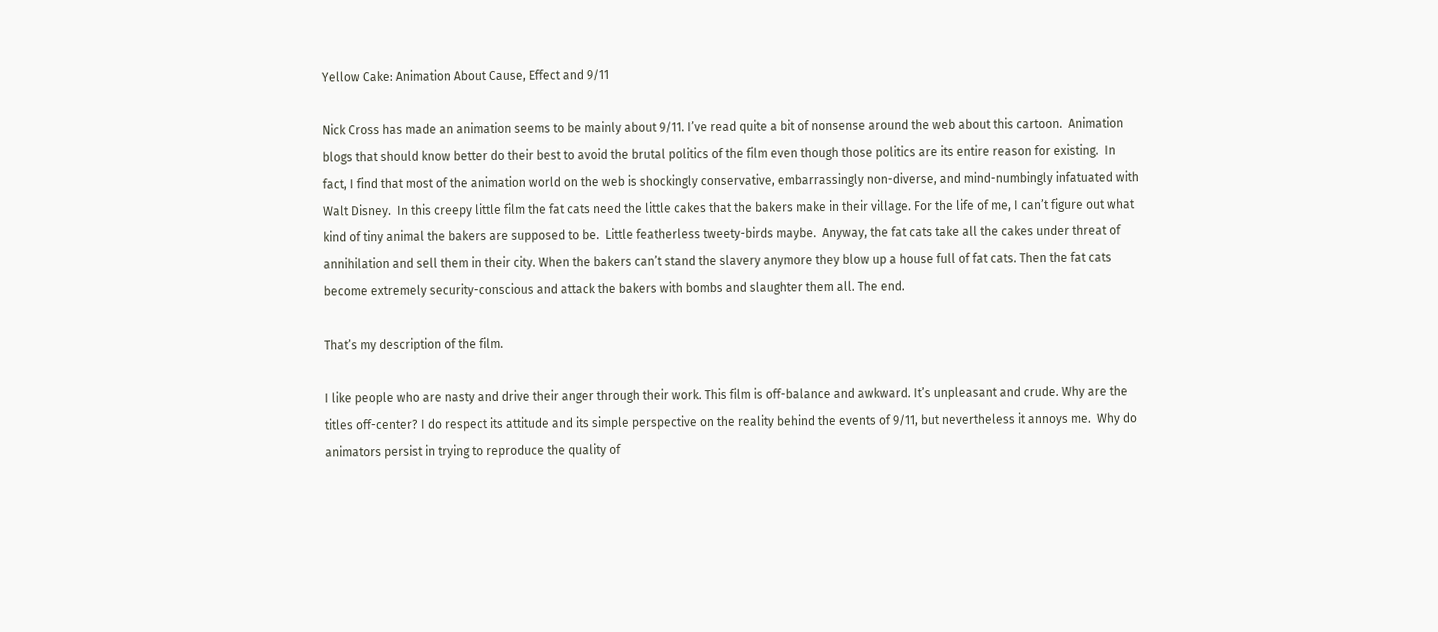Yellow Cake: Animation About Cause, Effect and 9/11

Nick Cross has made an animation seems to be mainly about 9/11. I’ve read quite a bit of nonsense around the web about this cartoon.  Animation blogs that should know better do their best to avoid the brutal politics of the film even though those politics are its entire reason for existing.  In fact, I find that most of the animation world on the web is shockingly conservative, embarrassingly non-diverse, and mind-numbingly infatuated with Walt Disney.  In this creepy little film the fat cats need the little cakes that the bakers make in their village. For the life of me, I can’t figure out what kind of tiny animal the bakers are supposed to be.  Little featherless tweety-birds maybe.  Anyway, the fat cats take all the cakes under threat of annihilation and sell them in their city. When the bakers can’t stand the slavery anymore they blow up a house full of fat cats. Then the fat cats become extremely security-conscious and attack the bakers with bombs and slaughter them all. The end.

That’s my description of the film.

I like people who are nasty and drive their anger through their work. This film is off-balance and awkward. It’s unpleasant and crude. Why are the titles off-center? I do respect its attitude and its simple perspective on the reality behind the events of 9/11, but nevertheless it annoys me.  Why do animators persist in trying to reproduce the quality of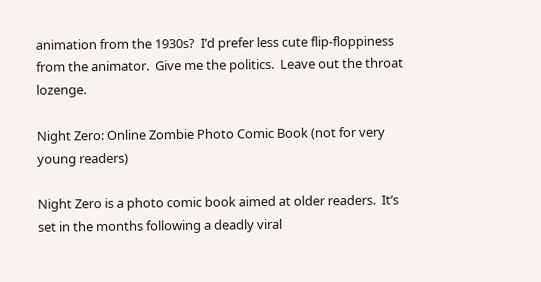animation from the 1930s?  I’d prefer less cute flip-floppiness from the animator.  Give me the politics.  Leave out the throat lozenge.

Night Zero: Online Zombie Photo Comic Book (not for very young readers)

Night Zero is a photo comic book aimed at older readers.  It’s set in the months following a deadly viral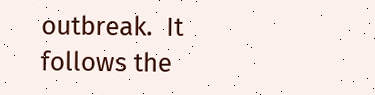outbreak.  It follows the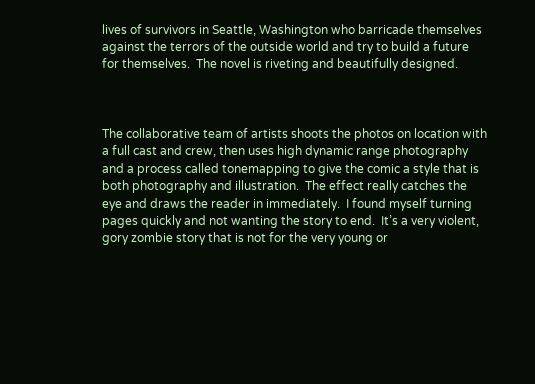lives of survivors in Seattle, Washington who barricade themselves against the terrors of the outside world and try to build a future for themselves.  The novel is riveting and beautifully designed.



The collaborative team of artists shoots the photos on location with a full cast and crew, then uses high dynamic range photography and a process called tonemapping to give the comic a style that is both photography and illustration.  The effect really catches the eye and draws the reader in immediately.  I found myself turning pages quickly and not wanting the story to end.  It’s a very violent, gory zombie story that is not for the very young or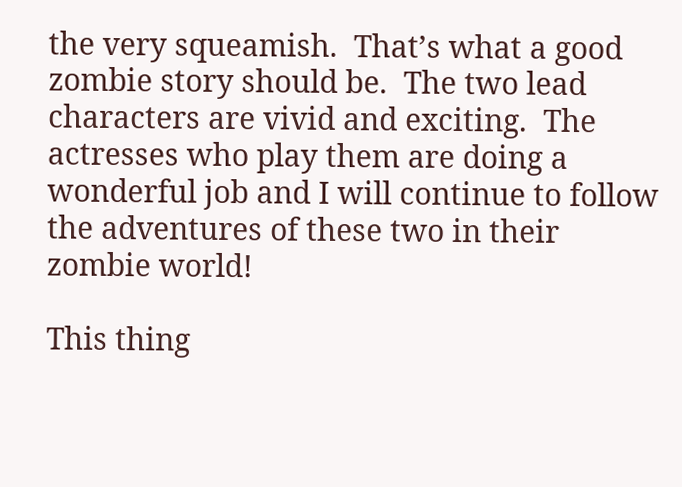the very squeamish.  That’s what a good zombie story should be.  The two lead characters are vivid and exciting.  The actresses who play them are doing a wonderful job and I will continue to follow the adventures of these two in their zombie world!

This thing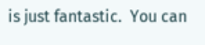is just fantastic.  You can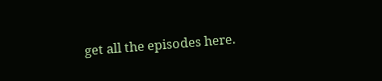get all the episodes here.